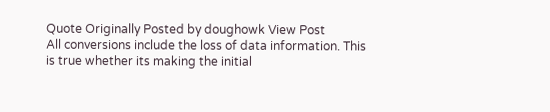Quote Originally Posted by doughowk View Post
All conversions include the loss of data information. This is true whether its making the initial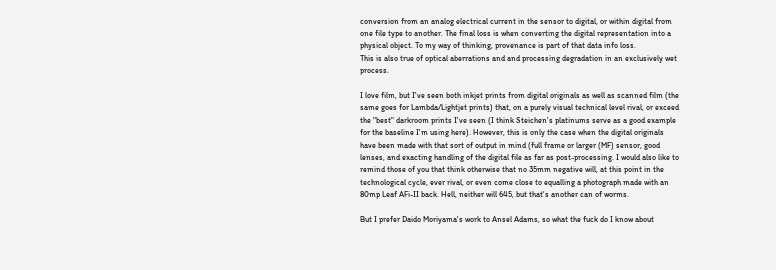conversion from an analog electrical current in the sensor to digital, or within digital from one file type to another. The final loss is when converting the digital representation into a physical object. To my way of thinking, provenance is part of that data info loss.
This is also true of optical aberrations and and processing degradation in an exclusively wet process.

I love film, but I've seen both inkjet prints from digital originals as well as scanned film (the same goes for Lambda/Lightjet prints) that, on a purely visual technical level rival, or exceed the "best" darkroom prints I've seen (I think Steichen's platinums serve as a good example for the baseline I'm using here). However, this is only the case when the digital originals have been made with that sort of output in mind (full frame or larger (MF) sensor, good lenses, and exacting handling of the digital file as far as post-processing. I would also like to remind those of you that think otherwise that no 35mm negative will, at this point in the technological cycle, ever rival, or even come close to equalling a photograph made with an 80mp Leaf AFi-II back. Hell, neither will 645, but that's another can of worms.

But I prefer Daido Moriyama's work to Ansel Adams, so what the fuck do I know about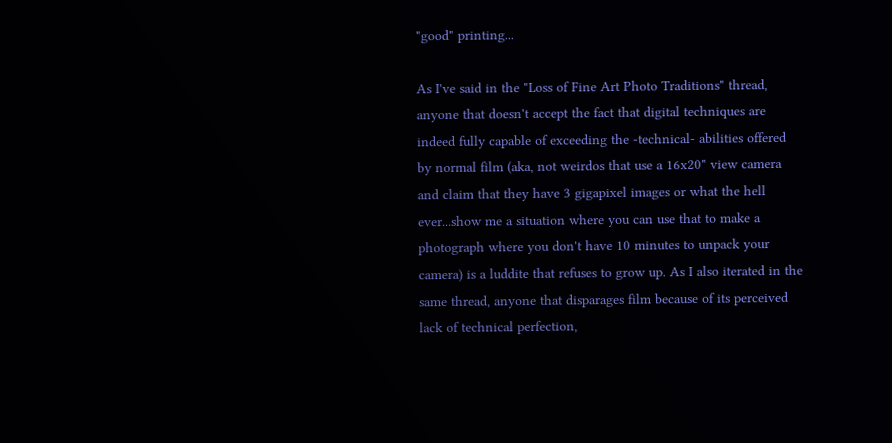"good" printing...

As I've said in the "Loss of Fine Art Photo Traditions" thread, anyone that doesn't accept the fact that digital techniques are indeed fully capable of exceeding the -technical- abilities offered by normal film (aka, not weirdos that use a 16x20" view camera and claim that they have 3 gigapixel images or what the hell ever...show me a situation where you can use that to make a photograph where you don't have 10 minutes to unpack your camera) is a luddite that refuses to grow up. As I also iterated in the same thread, anyone that disparages film because of its perceived lack of technical perfection,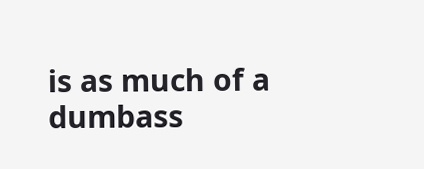is as much of a dumbass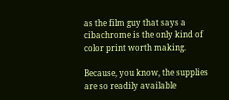as the film guy that says a cibachrome is the only kind of color print worth making.

Because, you know, the supplies are so readily available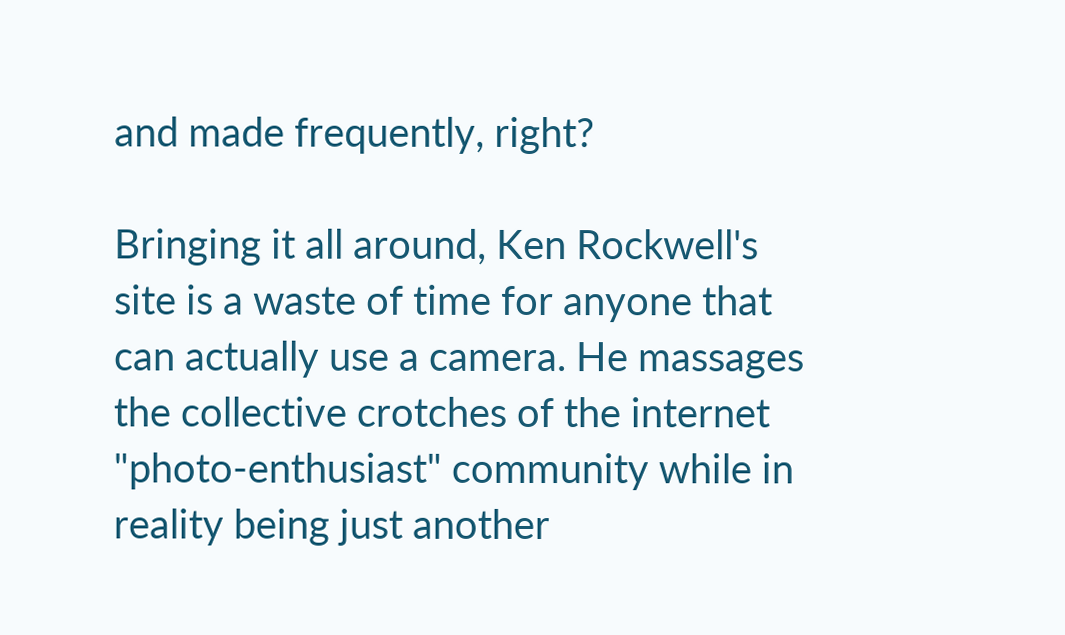and made frequently, right?

Bringing it all around, Ken Rockwell's site is a waste of time for anyone that can actually use a camera. He massages the collective crotches of the internet "photo-enthusiast" community while in reality being just another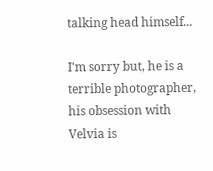talking head himself...

I'm sorry but, he is a terrible photographer, his obsession with Velvia is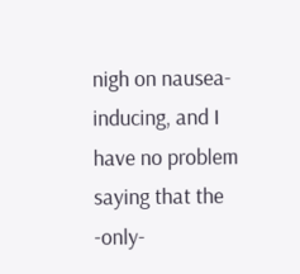nigh on nausea-inducing, and I have no problem saying that the -only-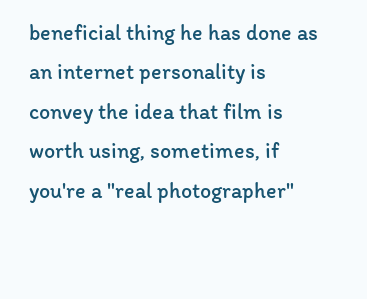beneficial thing he has done as an internet personality is convey the idea that film is worth using, sometimes, if you're a "real photographer"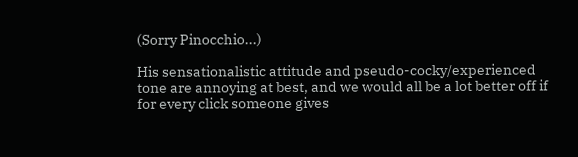(Sorry Pinocchio...)

His sensationalistic attitude and pseudo-cocky/experienced tone are annoying at best, and we would all be a lot better off if for every click someone gives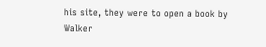his site, they were to open a book by Walker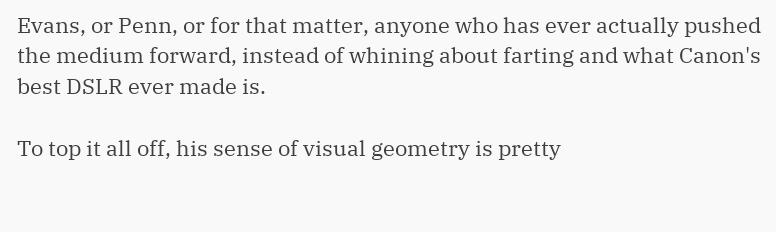Evans, or Penn, or for that matter, anyone who has ever actually pushed the medium forward, instead of whining about farting and what Canon's best DSLR ever made is.

To top it all off, his sense of visual geometry is pretty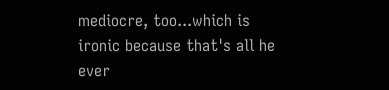mediocre, too...which is ironic because that's all he ever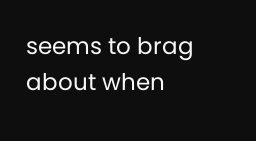seems to brag about when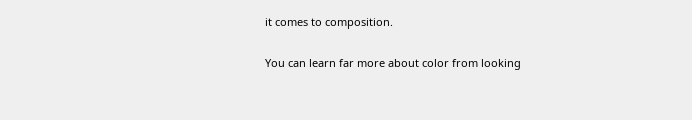it comes to composition.

You can learn far more about color from looking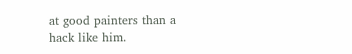at good painters than a hack like him.